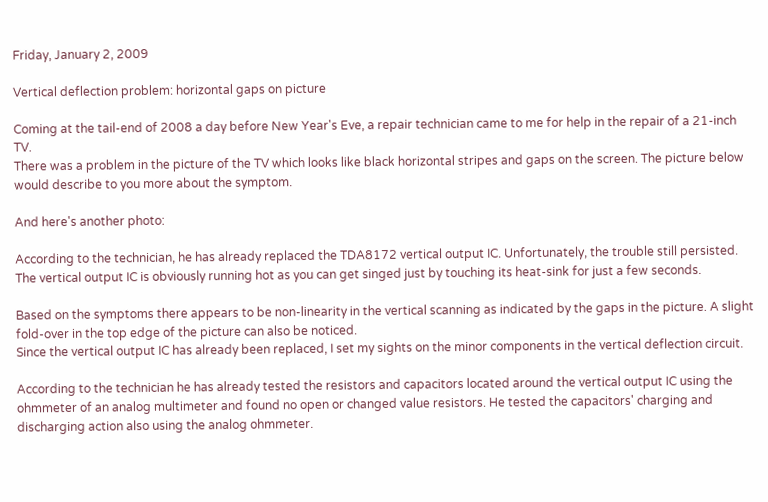Friday, January 2, 2009

Vertical deflection problem: horizontal gaps on picture

Coming at the tail-end of 2008 a day before New Year's Eve, a repair technician came to me for help in the repair of a 21-inch TV.
There was a problem in the picture of the TV which looks like black horizontal stripes and gaps on the screen. The picture below would describe to you more about the symptom.

And here's another photo:

According to the technician, he has already replaced the TDA8172 vertical output IC. Unfortunately, the trouble still persisted.
The vertical output IC is obviously running hot as you can get singed just by touching its heat-sink for just a few seconds.

Based on the symptoms there appears to be non-linearity in the vertical scanning as indicated by the gaps in the picture. A slight fold-over in the top edge of the picture can also be noticed.
Since the vertical output IC has already been replaced, I set my sights on the minor components in the vertical deflection circuit.

According to the technician he has already tested the resistors and capacitors located around the vertical output IC using the ohmmeter of an analog multimeter and found no open or changed value resistors. He tested the capacitors' charging and discharging action also using the analog ohmmeter.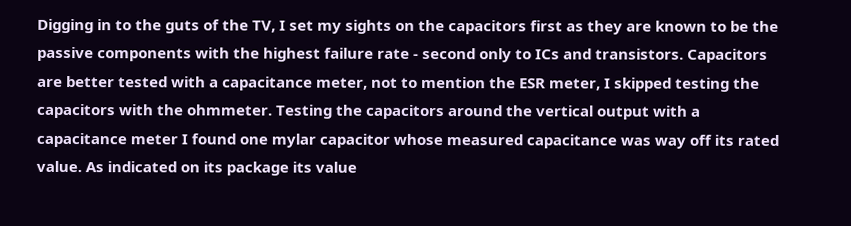Digging in to the guts of the TV, I set my sights on the capacitors first as they are known to be the passive components with the highest failure rate - second only to ICs and transistors. Capacitors are better tested with a capacitance meter, not to mention the ESR meter, I skipped testing the capacitors with the ohmmeter. Testing the capacitors around the vertical output with a capacitance meter I found one mylar capacitor whose measured capacitance was way off its rated value. As indicated on its package its value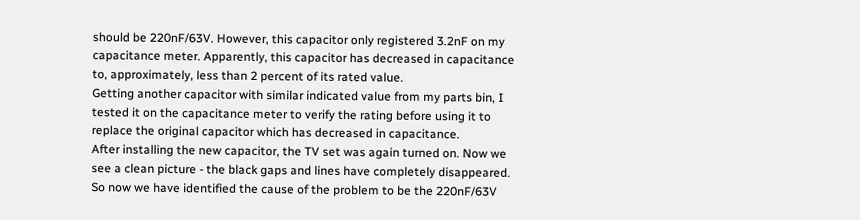should be 220nF/63V. However, this capacitor only registered 3.2nF on my capacitance meter. Apparently, this capacitor has decreased in capacitance to, approximately, less than 2 percent of its rated value.
Getting another capacitor with similar indicated value from my parts bin, I tested it on the capacitance meter to verify the rating before using it to replace the original capacitor which has decreased in capacitance.
After installing the new capacitor, the TV set was again turned on. Now we see a clean picture - the black gaps and lines have completely disappeared.
So now we have identified the cause of the problem to be the 220nF/63V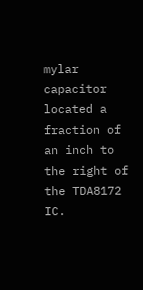mylar capacitor located a fraction of an inch to the right of the TDA8172 IC.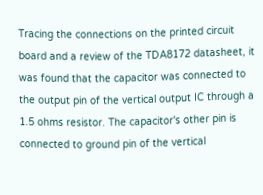Tracing the connections on the printed circuit board and a review of the TDA8172 datasheet, it was found that the capacitor was connected to the output pin of the vertical output IC through a 1.5 ohms resistor. The capacitor's other pin is connected to ground pin of the vertical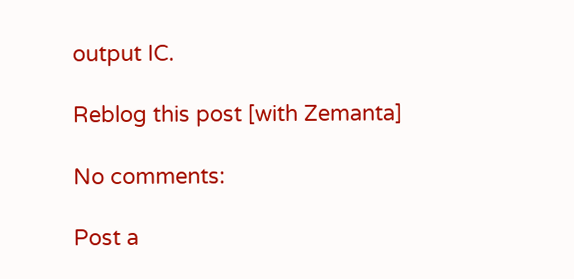output IC.

Reblog this post [with Zemanta]

No comments:

Post a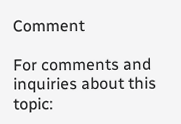Comment

For comments and inquiries about this topic: